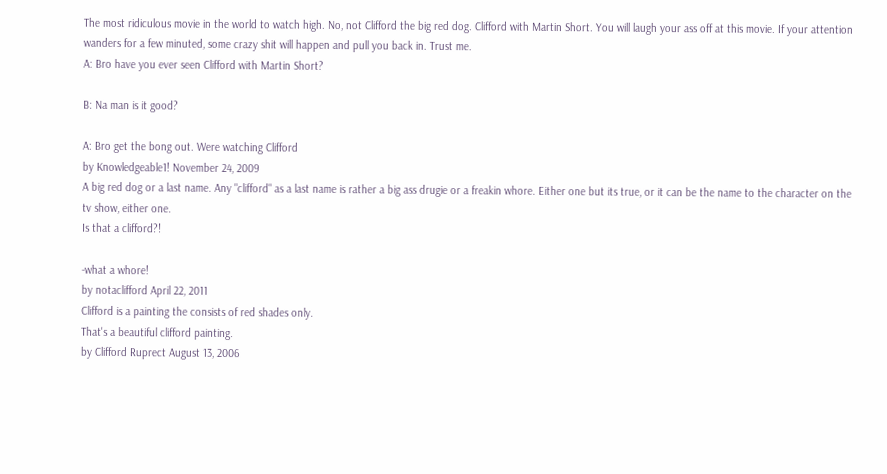The most ridiculous movie in the world to watch high. No, not Clifford the big red dog. Clifford with Martin Short. You will laugh your ass off at this movie. If your attention wanders for a few minuted, some crazy shit will happen and pull you back in. Trust me.
A: Bro have you ever seen Clifford with Martin Short?

B: Na man is it good?

A: Bro get the bong out. Were watching Clifford
by Knowledgeable1! November 24, 2009
A big red dog or a last name. Any "clifford" as a last name is rather a big ass drugie or a freakin whore. Either one but its true, or it can be the name to the character on the tv show, either one.
Is that a clifford?!

-what a whore!
by notaclifford April 22, 2011
Clifford is a painting the consists of red shades only.
That's a beautiful clifford painting.
by Clifford Ruprect August 13, 2006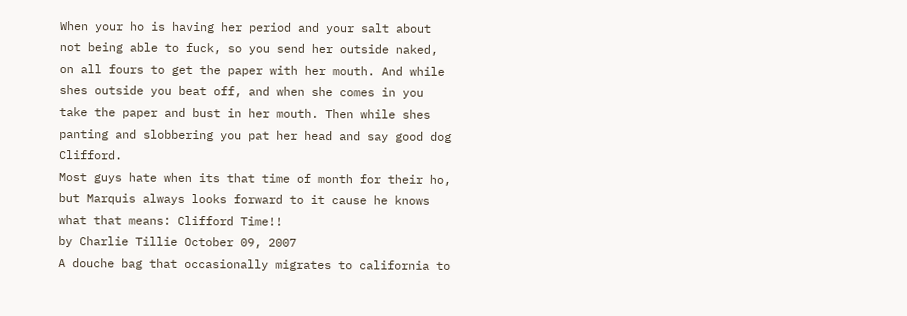When your ho is having her period and your salt about not being able to fuck, so you send her outside naked, on all fours to get the paper with her mouth. And while shes outside you beat off, and when she comes in you take the paper and bust in her mouth. Then while shes panting and slobbering you pat her head and say good dog Clifford.
Most guys hate when its that time of month for their ho, but Marquis always looks forward to it cause he knows what that means: Clifford Time!!
by Charlie Tillie October 09, 2007
A douche bag that occasionally migrates to california to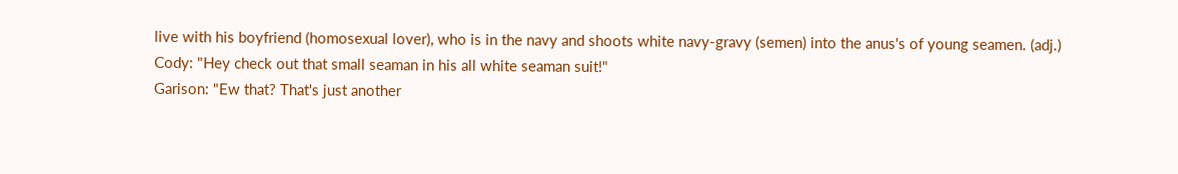live with his boyfriend (homosexual lover), who is in the navy and shoots white navy-gravy (semen) into the anus's of young seamen. (adj.)
Cody: "Hey check out that small seaman in his all white seaman suit!"
Garison: "Ew that? That's just another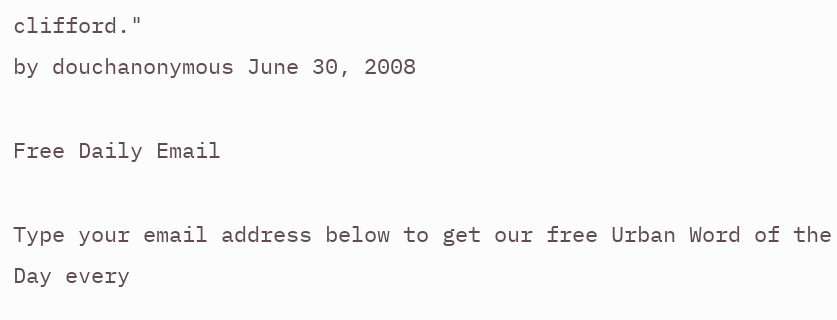clifford."
by douchanonymous June 30, 2008

Free Daily Email

Type your email address below to get our free Urban Word of the Day every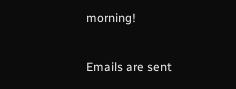morning!

Emails are sent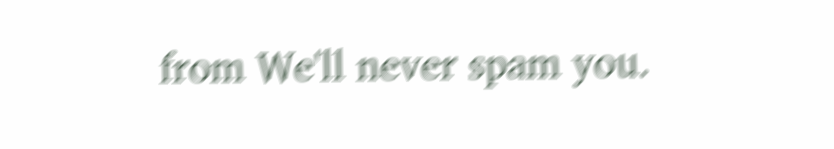from We'll never spam you.